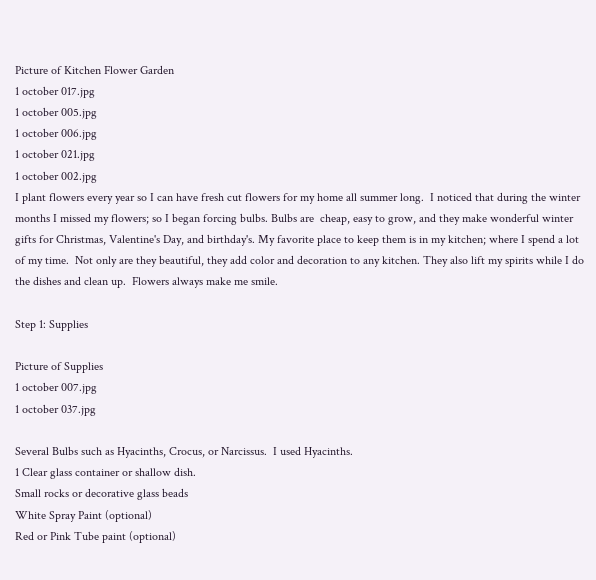Picture of Kitchen Flower Garden
1 october 017.jpg
1 october 005.jpg
1 october 006.jpg
1 october 021.jpg
1 october 002.jpg
I plant flowers every year so I can have fresh cut flowers for my home all summer long.  I noticed that during the winter months I missed my flowers; so I began forcing bulbs. Bulbs are  cheap, easy to grow, and they make wonderful winter gifts for Christmas, Valentine's Day, and birthday's. My favorite place to keep them is in my kitchen; where I spend a lot of my time.  Not only are they beautiful, they add color and decoration to any kitchen. They also lift my spirits while I do the dishes and clean up.  Flowers always make me smile.

Step 1: Supplies

Picture of Supplies
1 october 007.jpg
1 october 037.jpg

Several Bulbs such as Hyacinths, Crocus, or Narcissus.  I used Hyacinths.
1 Clear glass container or shallow dish.
Small rocks or decorative glass beads
White Spray Paint (optional)
Red or Pink Tube paint (optional)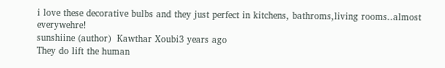i love these decorative bulbs and they just perfect in kitchens, bathroms,living rooms..almost everywehre!
sunshiine (author)  Kawthar Xoubi3 years ago
They do lift the human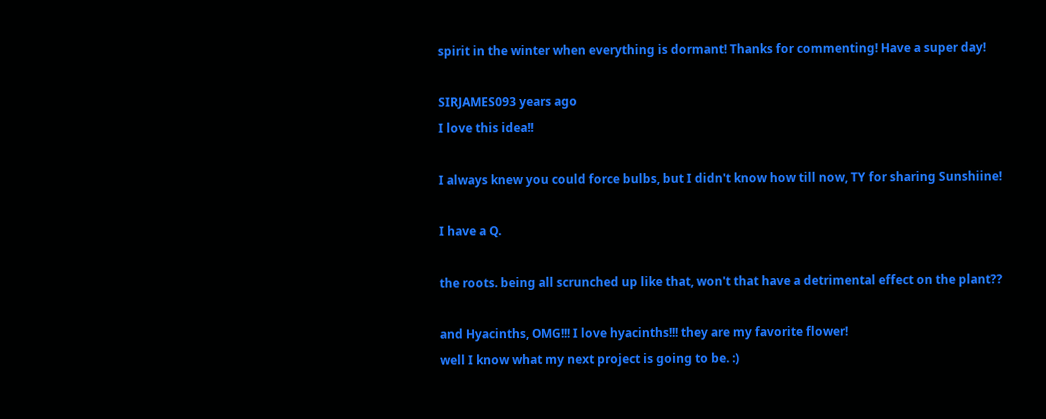spirit in the winter when everything is dormant! Thanks for commenting! Have a super day!

SIRJAMES093 years ago
I love this idea!!

I always knew you could force bulbs, but I didn't know how till now, TY for sharing Sunshiine!

I have a Q.

the roots. being all scrunched up like that, won't that have a detrimental effect on the plant??

and Hyacinths, OMG!!! I love hyacinths!!! they are my favorite flower!
well I know what my next project is going to be. :)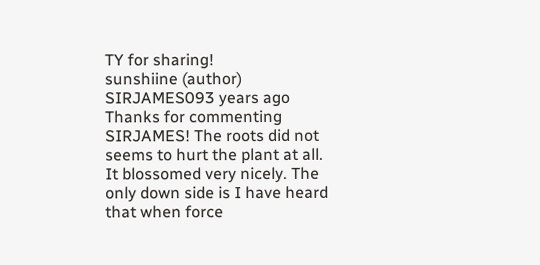TY for sharing!
sunshiine (author)  SIRJAMES093 years ago
Thanks for commenting SIRJAMES! The roots did not seems to hurt the plant at all. It blossomed very nicely. The only down side is I have heard that when force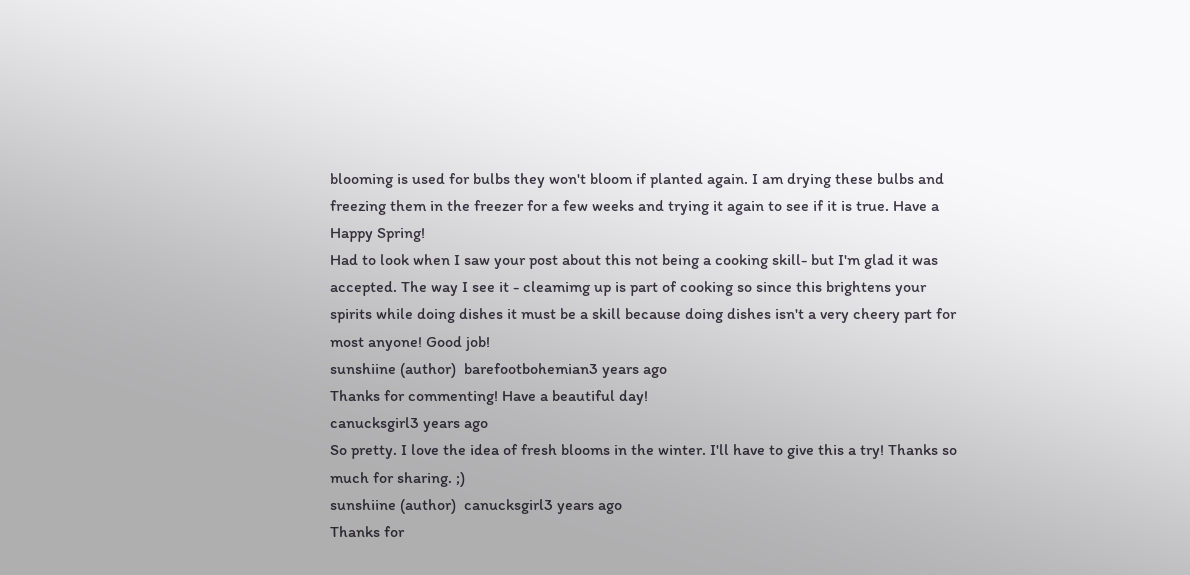blooming is used for bulbs they won't bloom if planted again. I am drying these bulbs and freezing them in the freezer for a few weeks and trying it again to see if it is true. Have a Happy Spring!
Had to look when I saw your post about this not being a cooking skill- but I'm glad it was accepted. The way I see it - cleamimg up is part of cooking so since this brightens your spirits while doing dishes it must be a skill because doing dishes isn't a very cheery part for most anyone! Good job!
sunshiine (author)  barefootbohemian3 years ago
Thanks for commenting! Have a beautiful day!
canucksgirl3 years ago
So pretty. I love the idea of fresh blooms in the winter. I'll have to give this a try! Thanks so much for sharing. ;)
sunshiine (author)  canucksgirl3 years ago
Thanks for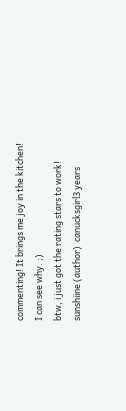commenting! It brings me joy in the kitchen!
I can see why. ;)
btw, i just got the rating stars to work!
sunshiine (author)  canucksgirl3 years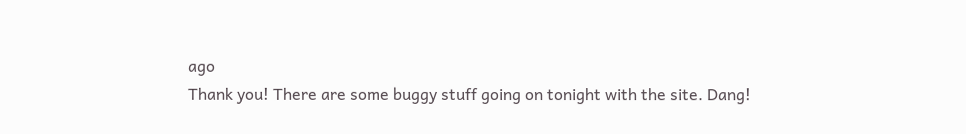ago
Thank you! There are some buggy stuff going on tonight with the site. Dang!